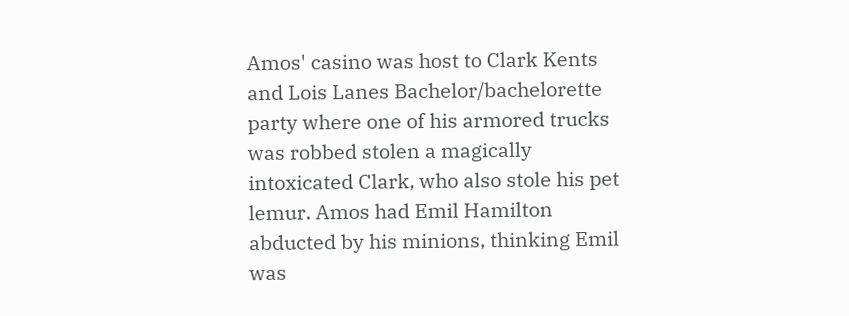Amos' casino was host to Clark Kents and Lois Lanes Bachelor/bachelorette party where one of his armored trucks was robbed stolen a magically intoxicated Clark, who also stole his pet lemur. Amos had Emil Hamilton abducted by his minions, thinking Emil was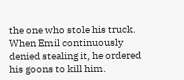the one who stole his truck. When Emil continuously denied stealing it, he ordered his goons to kill him.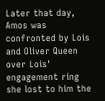Later that day, Amos was confronted by Lois and Oliver Queen over Lois' engagement ring she lost to him the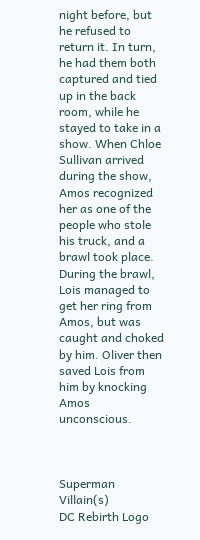night before, but he refused to return it. In turn, he had them both captured and tied up in the back room, while he stayed to take in a show. When Chloe Sullivan arrived during the show, Amos recognized her as one of the people who stole his truck, and a brawl took place. During the brawl, Lois managed to get her ring from Amos, but was caught and choked by him. Oliver then saved Lois from him by knocking Amos unconscious.



Superman Villain(s)
DC Rebirth Logo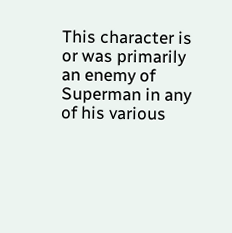This character is or was primarily an enemy of Superman in any of his various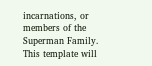incarnations, or members of the Superman Family. This template will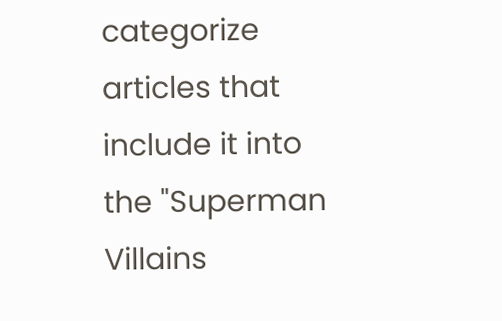categorize articles that include it into the "Superman Villains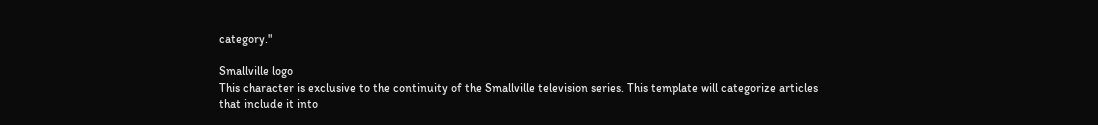category."

Smallville logo
This character is exclusive to the continuity of the Smallville television series. This template will categorize articles that include it into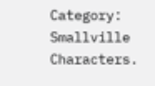Category: Smallville Characters.